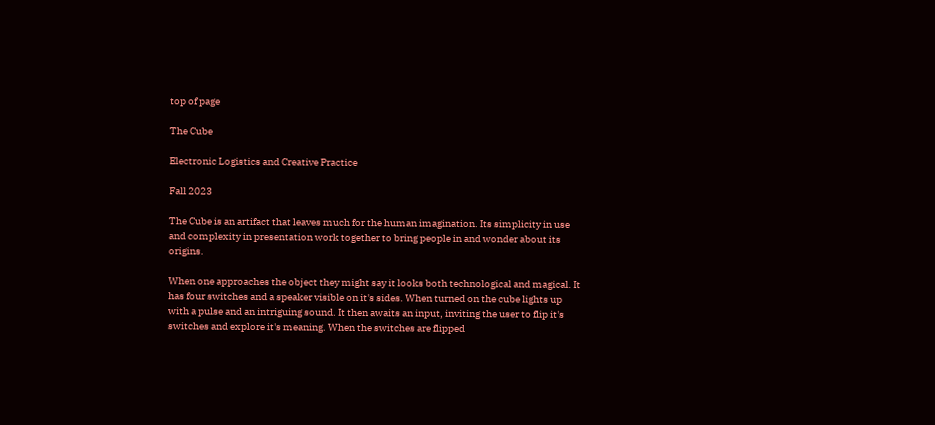top of page

The Cube

Electronic Logistics and Creative Practice

Fall 2023

The Cube is an artifact that leaves much for the human imagination. Its simplicity in use and complexity in presentation work together to bring people in and wonder about its origins.

When one approaches the object they might say it looks both technological and magical. It has four switches and a speaker visible on it's sides. When turned on the cube lights up with a pulse and an intriguing sound. It then awaits an input, inviting the user to flip it's switches and explore it's meaning. When the switches are flipped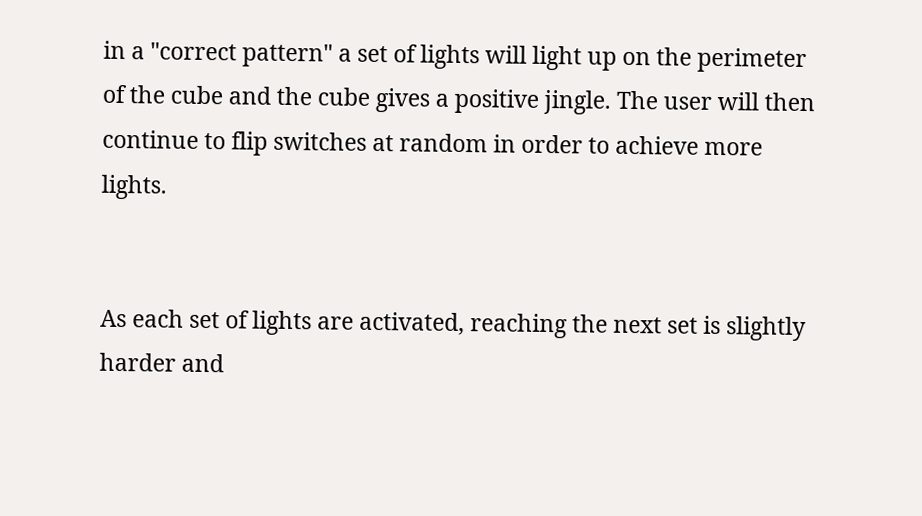in a "correct pattern" a set of lights will light up on the perimeter of the cube and the cube gives a positive jingle. The user will then continue to flip switches at random in order to achieve more lights.


As each set of lights are activated, reaching the next set is slightly harder and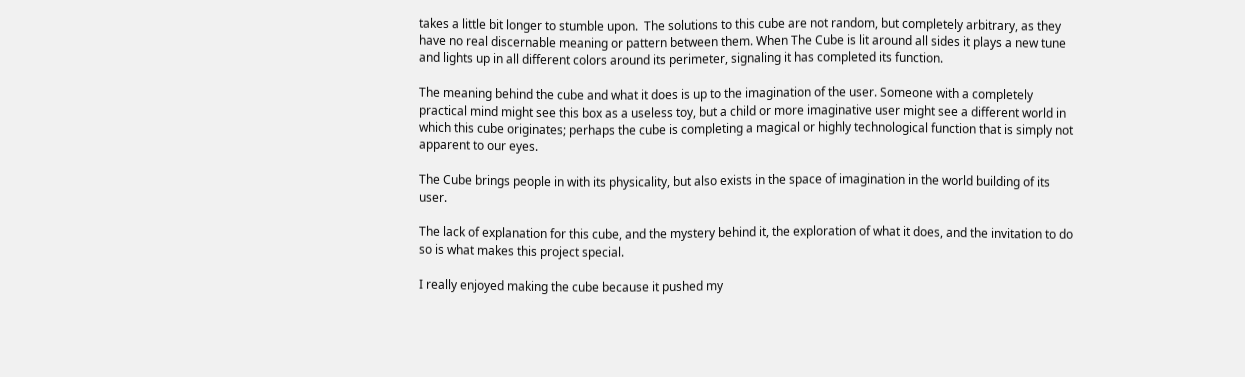takes a little bit longer to stumble upon.  The solutions to this cube are not random, but completely arbitrary, as they have no real discernable meaning or pattern between them. When The Cube is lit around all sides it plays a new tune and lights up in all different colors around its perimeter, signaling it has completed its function.

The meaning behind the cube and what it does is up to the imagination of the user. Someone with a completely practical mind might see this box as a useless toy, but a child or more imaginative user might see a different world in which this cube originates; perhaps the cube is completing a magical or highly technological function that is simply not apparent to our eyes.

The Cube brings people in with its physicality, but also exists in the space of imagination in the world building of its user.

The lack of explanation for this cube, and the mystery behind it, the exploration of what it does, and the invitation to do so is what makes this project special.

I really enjoyed making the cube because it pushed my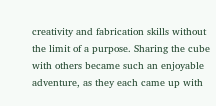creativity and fabrication skills without the limit of a purpose. Sharing the cube with others became such an enjoyable adventure, as they each came up with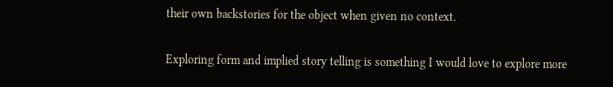their own backstories for the object when given no context.

Exploring form and implied story telling is something I would love to explore more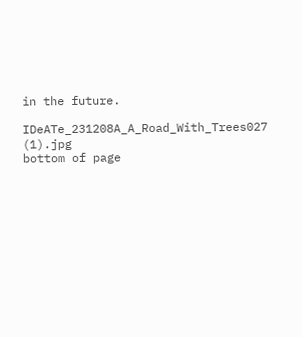in the future.

IDeATe_231208A_A_Road_With_Trees027 (1).jpg
bottom of page